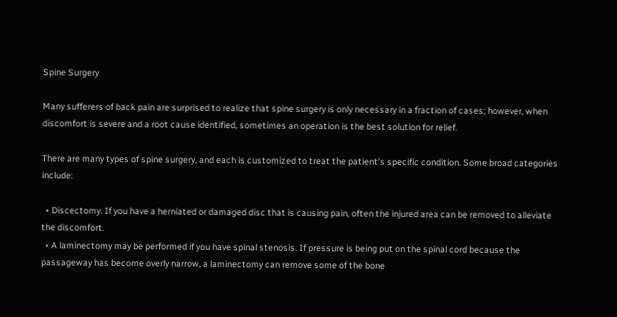Spine Surgery

Many sufferers of back pain are surprised to realize that spine surgery is only necessary in a fraction of cases; however, when discomfort is severe and a root cause identified, sometimes an operation is the best solution for relief.

There are many types of spine surgery, and each is customized to treat the patient’s specific condition. Some broad categories include:

  • Discectomy. If you have a herniated or damaged disc that is causing pain, often the injured area can be removed to alleviate the discomfort.
  • A laminectomy may be performed if you have spinal stenosis. If pressure is being put on the spinal cord because the passageway has become overly narrow, a laminectomy can remove some of the bone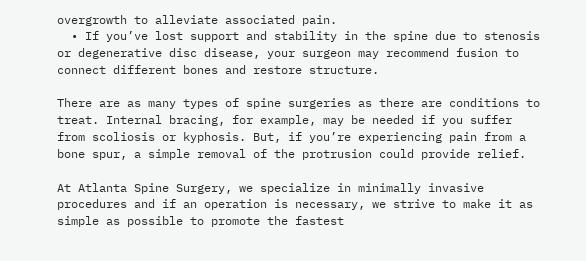overgrowth to alleviate associated pain.
  • If you’ve lost support and stability in the spine due to stenosis or degenerative disc disease, your surgeon may recommend fusion to connect different bones and restore structure.

There are as many types of spine surgeries as there are conditions to treat. Internal bracing, for example, may be needed if you suffer from scoliosis or kyphosis. But, if you’re experiencing pain from a bone spur, a simple removal of the protrusion could provide relief.

At Atlanta Spine Surgery, we specialize in minimally invasive procedures and if an operation is necessary, we strive to make it as simple as possible to promote the fastest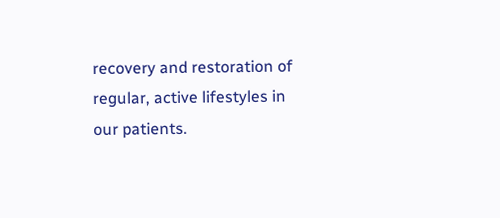recovery and restoration of regular, active lifestyles in our patients.